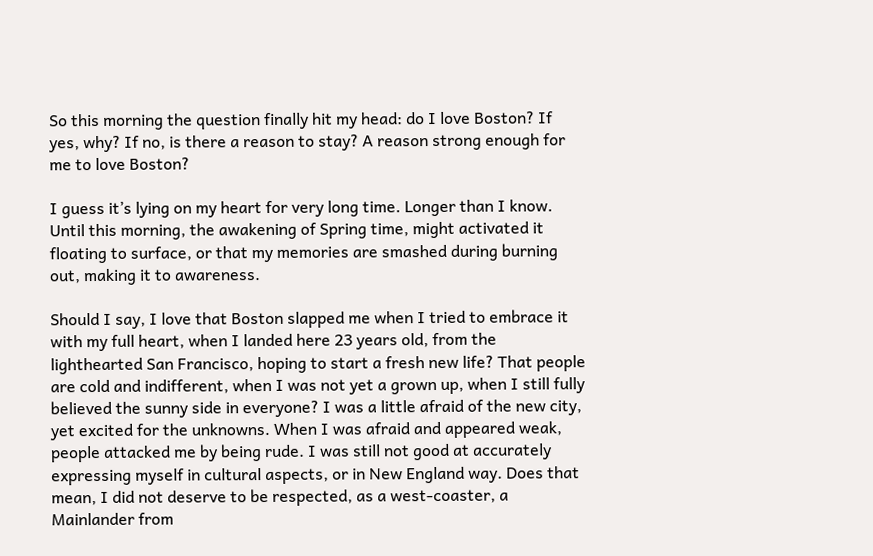So this morning the question finally hit my head: do I love Boston? If yes, why? If no, is there a reason to stay? A reason strong enough for me to love Boston?

I guess it’s lying on my heart for very long time. Longer than I know. Until this morning, the awakening of Spring time, might activated it floating to surface, or that my memories are smashed during burning out, making it to awareness.

Should I say, I love that Boston slapped me when I tried to embrace it with my full heart, when I landed here 23 years old, from the lighthearted San Francisco, hoping to start a fresh new life? That people are cold and indifferent, when I was not yet a grown up, when I still fully believed the sunny side in everyone? I was a little afraid of the new city, yet excited for the unknowns. When I was afraid and appeared weak, people attacked me by being rude. I was still not good at accurately expressing myself in cultural aspects, or in New England way. Does that mean, I did not deserve to be respected, as a west-coaster, a Mainlander from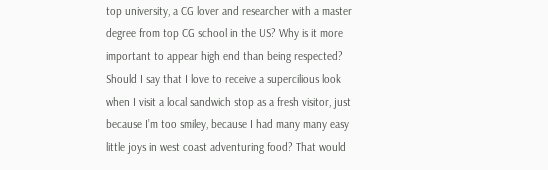top university, a CG lover and researcher with a master degree from top CG school in the US? Why is it more important to appear high end than being respected? Should I say that I love to receive a supercilious look when I visit a local sandwich stop as a fresh visitor, just because I’m too smiley, because I had many many easy little joys in west coast adventuring food? That would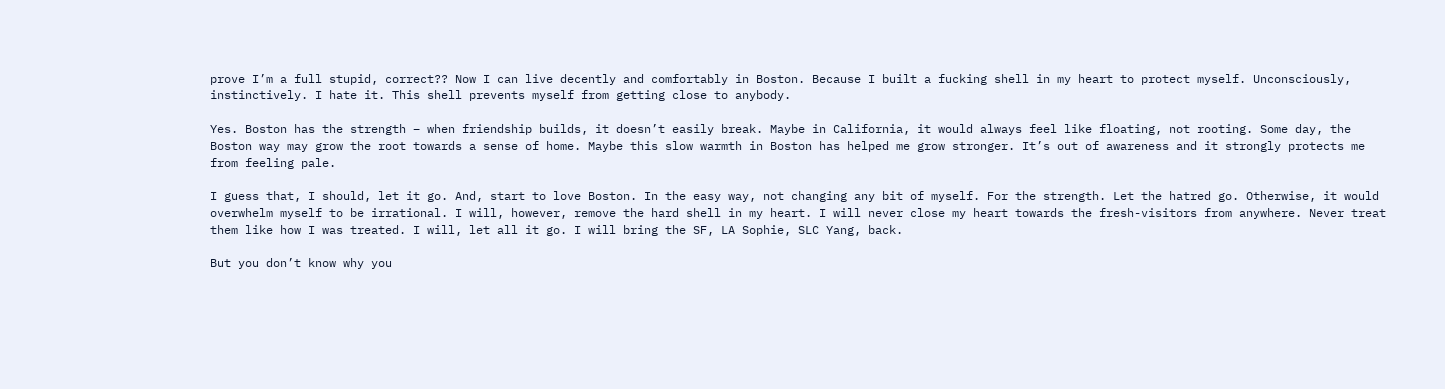prove I’m a full stupid, correct?? Now I can live decently and comfortably in Boston. Because I built a fucking shell in my heart to protect myself. Unconsciously, instinctively. I hate it. This shell prevents myself from getting close to anybody.

Yes. Boston has the strength – when friendship builds, it doesn’t easily break. Maybe in California, it would always feel like floating, not rooting. Some day, the Boston way may grow the root towards a sense of home. Maybe this slow warmth in Boston has helped me grow stronger. It’s out of awareness and it strongly protects me from feeling pale.

I guess that, I should, let it go. And, start to love Boston. In the easy way, not changing any bit of myself. For the strength. Let the hatred go. Otherwise, it would overwhelm myself to be irrational. I will, however, remove the hard shell in my heart. I will never close my heart towards the fresh-visitors from anywhere. Never treat them like how I was treated. I will, let all it go. I will bring the SF, LA Sophie, SLC Yang, back.

But you don’t know why you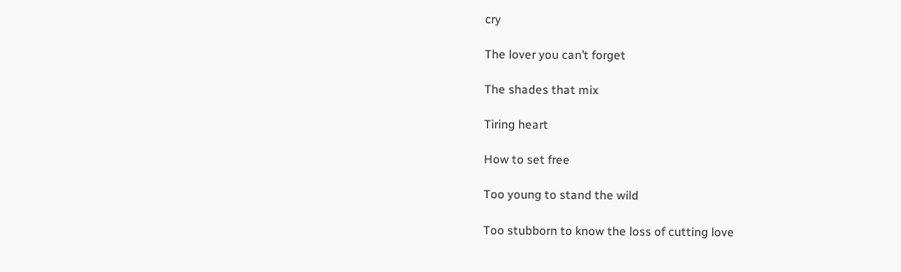cry

The lover you can’t forget

The shades that mix

Tiring heart

How to set free

Too young to stand the wild

Too stubborn to know the loss of cutting love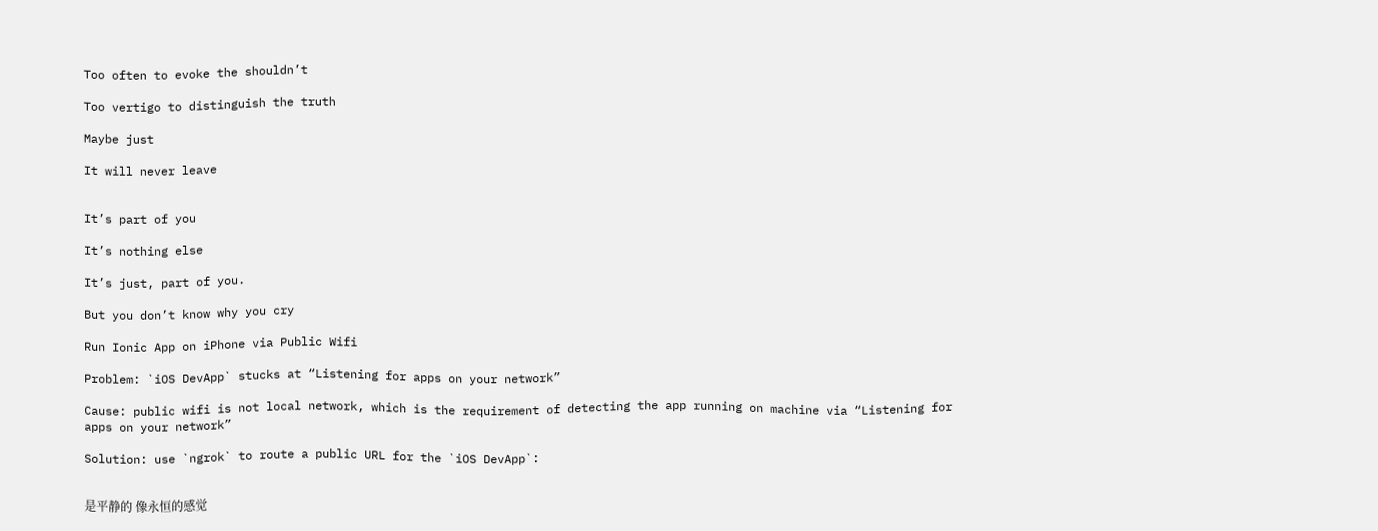Too often to evoke the shouldn’t

Too vertigo to distinguish the truth

Maybe just

It will never leave


It’s part of you

It’s nothing else

It’s just, part of you.

But you don’t know why you cry

Run Ionic App on iPhone via Public Wifi

Problem: `iOS DevApp` stucks at “Listening for apps on your network”

Cause: public wifi is not local network, which is the requirement of detecting the app running on machine via “Listening for apps on your network”

Solution: use `ngrok` to route a public URL for the `iOS DevApp`:


是平静的 像永恒的感觉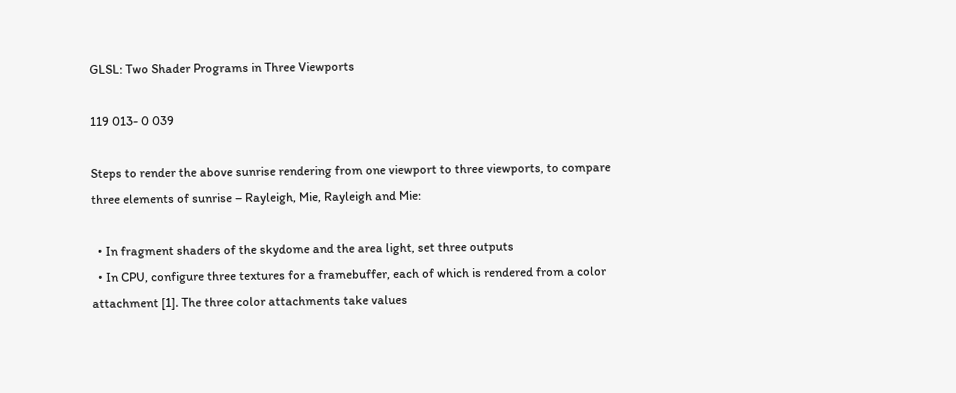GLSL: Two Shader Programs in Three Viewports

119 013- 0 039

Steps to render the above sunrise rendering from one viewport to three viewports, to compare three elements of sunrise – Rayleigh, Mie, Rayleigh and Mie:

  • In fragment shaders of the skydome and the area light, set three outputs
  • In CPU, configure three textures for a framebuffer, each of which is rendered from a color attachment [1]. The three color attachments take values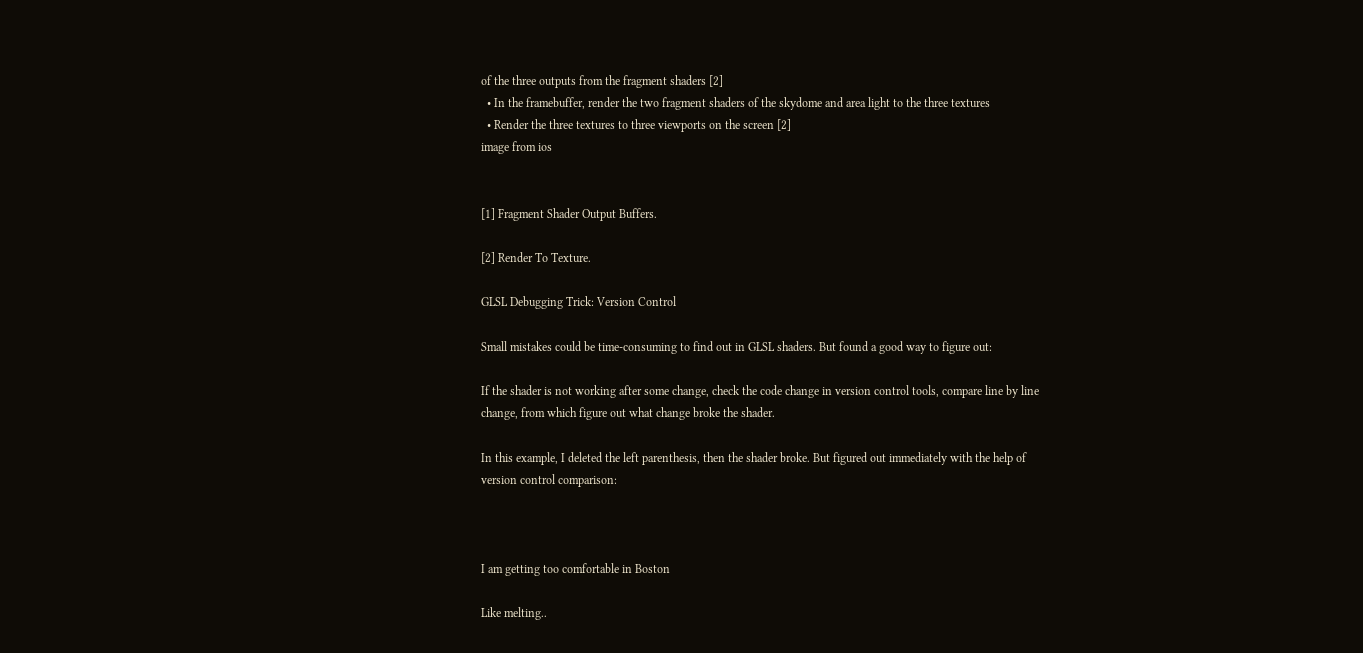of the three outputs from the fragment shaders [2]
  • In the framebuffer, render the two fragment shaders of the skydome and area light to the three textures
  • Render the three textures to three viewports on the screen [2]
image from ios


[1] Fragment Shader Output Buffers.

[2] Render To Texture.

GLSL Debugging Trick: Version Control

Small mistakes could be time-consuming to find out in GLSL shaders. But found a good way to figure out:

If the shader is not working after some change, check the code change in version control tools, compare line by line change, from which figure out what change broke the shader.

In this example, I deleted the left parenthesis, then the shader broke. But figured out immediately with the help of version control comparison:



I am getting too comfortable in Boston

Like melting..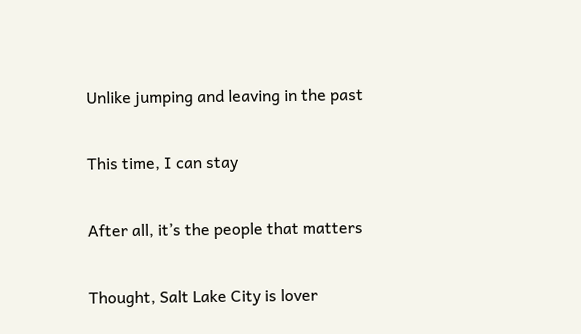Unlike jumping and leaving in the past

This time, I can stay

After all, it’s the people that matters

Thought, Salt Lake City is lover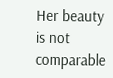Her beauty is not comparable